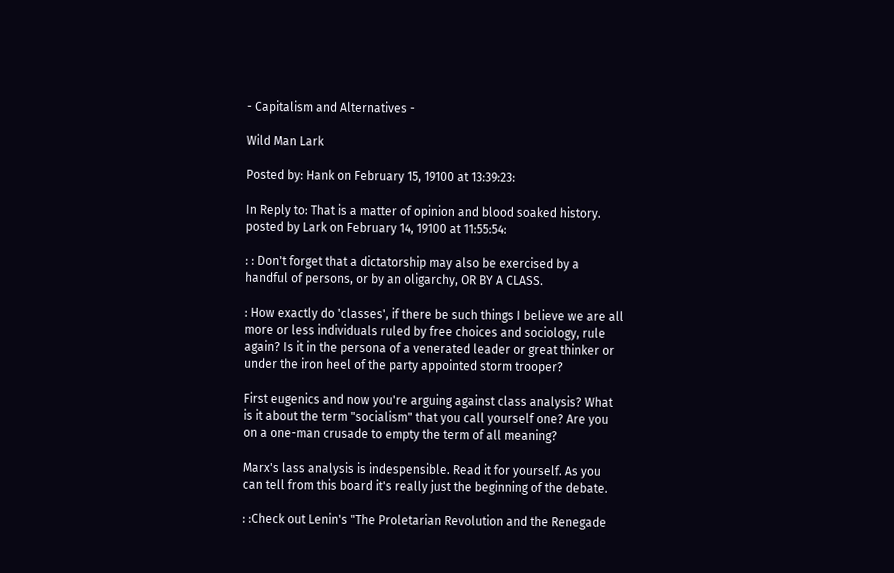- Capitalism and Alternatives -

Wild Man Lark

Posted by: Hank on February 15, 19100 at 13:39:23:

In Reply to: That is a matter of opinion and blood soaked history. posted by Lark on February 14, 19100 at 11:55:54:

: : Don't forget that a dictatorship may also be exercised by a handful of persons, or by an oligarchy, OR BY A CLASS.

: How exactly do 'classes', if there be such things I believe we are all more or less individuals ruled by free choices and sociology, rule again? Is it in the persona of a venerated leader or great thinker or under the iron heel of the party appointed storm trooper?

First eugenics and now you're arguing against class analysis? What is it about the term "socialism" that you call yourself one? Are you on a one-man crusade to empty the term of all meaning?

Marx's lass analysis is indespensible. Read it for yourself. As you can tell from this board it's really just the beginning of the debate.

: :Check out Lenin's "The Proletarian Revolution and the Renegade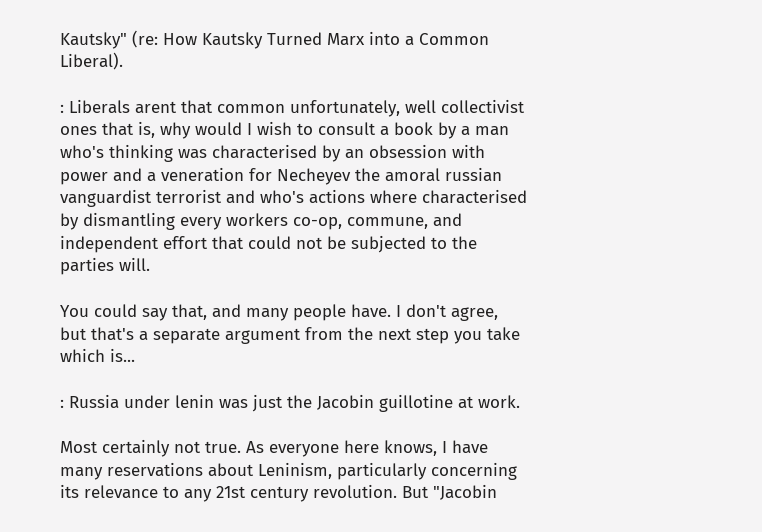Kautsky" (re: How Kautsky Turned Marx into a Common Liberal).

: Liberals arent that common unfortunately, well collectivist ones that is, why would I wish to consult a book by a man who's thinking was characterised by an obsession with power and a veneration for Necheyev the amoral russian vanguardist terrorist and who's actions where characterised by dismantling every workers co-op, commune, and independent effort that could not be subjected to the parties will.

You could say that, and many people have. I don't agree, but that's a separate argument from the next step you take which is...

: Russia under lenin was just the Jacobin guillotine at work.

Most certainly not true. As everyone here knows, I have many reservations about Leninism, particularly concerning its relevance to any 21st century revolution. But "Jacobin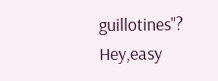guillotines"? Hey,easy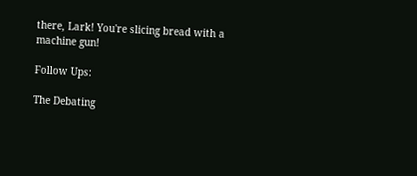there, Lark! You're slicing bread with a machine gun!

Follow Ups:

The Debating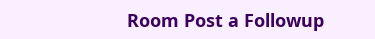Room Post a Followup